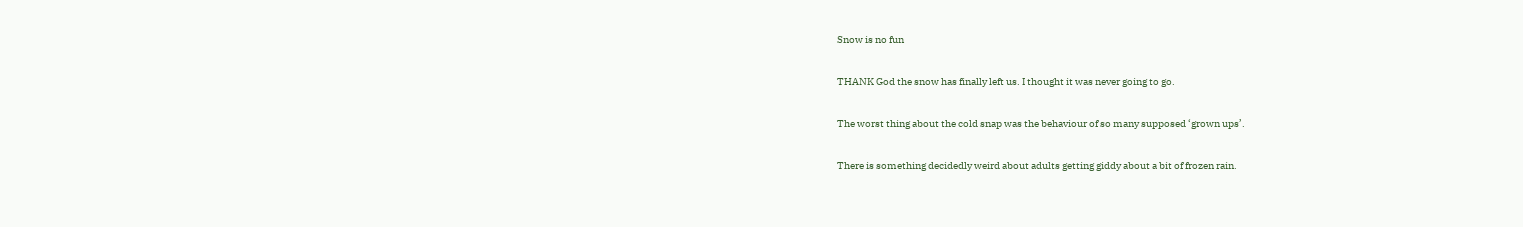Snow is no fun

THANK God the snow has finally left us. I thought it was never going to go.

The worst thing about the cold snap was the behaviour of so many supposed ‘grown ups’.

There is something decidedly weird about adults getting giddy about a bit of frozen rain.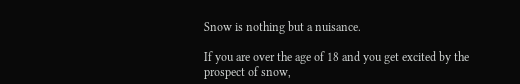Snow is nothing but a nuisance.

If you are over the age of 18 and you get excited by the prospect of snow,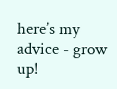here’s my advice - grow up!